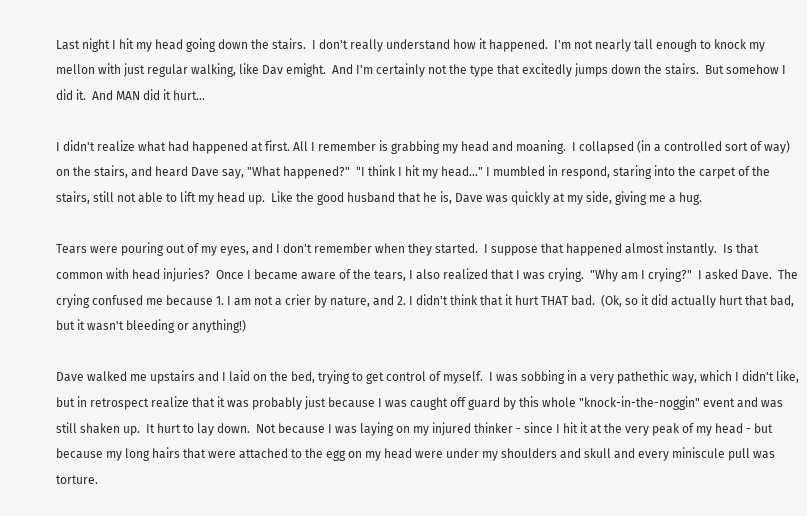Last night I hit my head going down the stairs.  I don't really understand how it happened.  I'm not nearly tall enough to knock my mellon with just regular walking, like Dav emight.  And I'm certainly not the type that excitedly jumps down the stairs.  But somehow I did it.  And MAN did it hurt...

I didn't realize what had happened at first. All I remember is grabbing my head and moaning.  I collapsed (in a controlled sort of way) on the stairs, and heard Dave say, "What happened?"  "I think I hit my head..." I mumbled in respond, staring into the carpet of the stairs, still not able to lift my head up.  Like the good husband that he is, Dave was quickly at my side, giving me a hug.

Tears were pouring out of my eyes, and I don't remember when they started.  I suppose that happened almost instantly.  Is that common with head injuries?  Once I became aware of the tears, I also realized that I was crying.  "Why am I crying?"  I asked Dave.  The crying confused me because 1. I am not a crier by nature, and 2. I didn't think that it hurt THAT bad.  (Ok, so it did actually hurt that bad, but it wasn't bleeding or anything!)

Dave walked me upstairs and I laid on the bed, trying to get control of myself.  I was sobbing in a very pathethic way, which I didn't like, but in retrospect realize that it was probably just because I was caught off guard by this whole "knock-in-the-noggin" event and was still shaken up.  It hurt to lay down.  Not because I was laying on my injured thinker - since I hit it at the very peak of my head - but because my long hairs that were attached to the egg on my head were under my shoulders and skull and every miniscule pull was torture.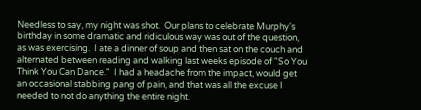Needless to say, my night was shot.  Our plans to celebrate Murphy's birthday in some dramatic and ridiculous way was out of the question, as was exercising.  I ate a dinner of soup and then sat on the couch and alternated between reading and walking last weeks episode of "So You Think You Can Dance."  I had a headache from the impact, would get an occasional stabbing pang of pain, and that was all the excuse I needed to not do anything the entire night.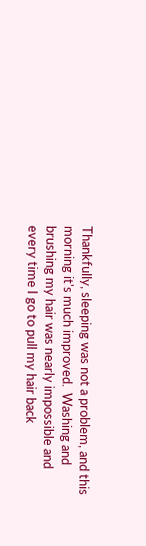Thankfully, sleeping was not a problem, and this morning it's much improved.  Washing and brushing my hair was nearly impossible and every time I go to pull my hair back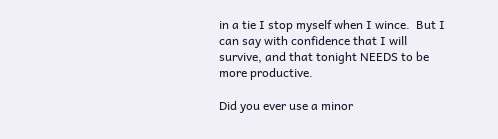in a tie I stop myself when I wince.  But I can say with confidence that I will survive, and that tonight NEEDS to be more productive.

Did you ever use a minor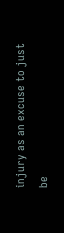injury as an excuse to just be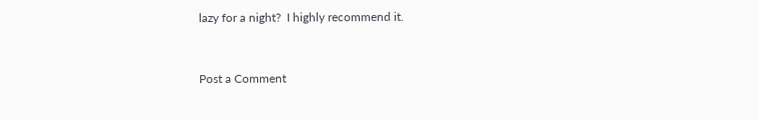lazy for a night?  I highly recommend it.


Post a Comment